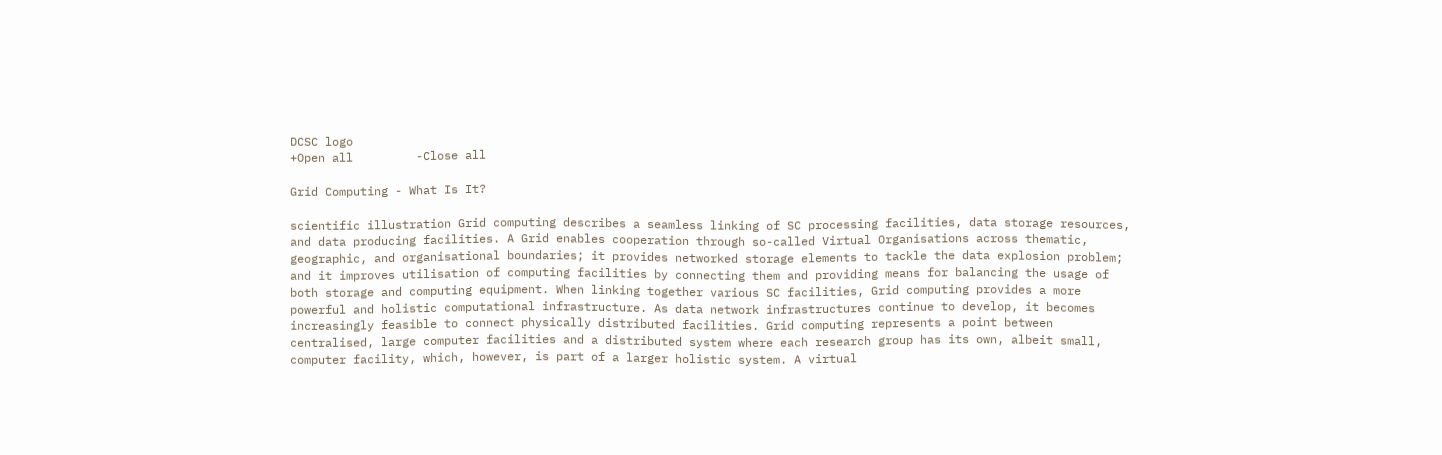DCSC logo
+Open all         -Close all

Grid Computing - What Is It?

scientific illustration Grid computing describes a seamless linking of SC processing facilities, data storage resources, and data producing facilities. A Grid enables cooperation through so-called Virtual Organisations across thematic, geographic, and organisational boundaries; it provides networked storage elements to tackle the data explosion problem; and it improves utilisation of computing facilities by connecting them and providing means for balancing the usage of both storage and computing equipment. When linking together various SC facilities, Grid computing provides a more powerful and holistic computational infrastructure. As data network infrastructures continue to develop, it becomes increasingly feasible to connect physically distributed facilities. Grid computing represents a point between centralised, large computer facilities and a distributed system where each research group has its own, albeit small, computer facility, which, however, is part of a larger holistic system. A virtual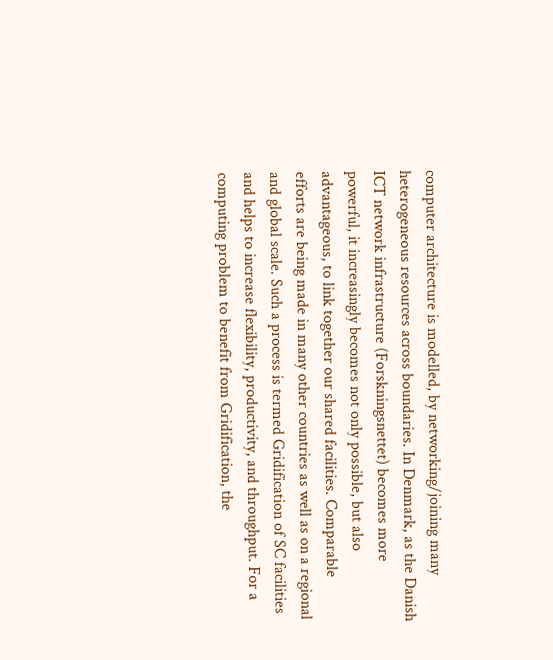computer architecture is modelled, by networking/joining many heterogeneous resources across boundaries. In Denmark, as the Danish ICT network infrastructure (Forskningsnettet) becomes more powerful, it increasingly becomes not only possible, but also advantageous, to link together our shared facilities. Comparable efforts are being made in many other countries as well as on a regional and global scale. Such a process is termed Gridification of SC facilities and helps to increase flexibility, productivity, and throughput. For a computing problem to benefit from Gridification, the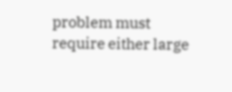problem must require either large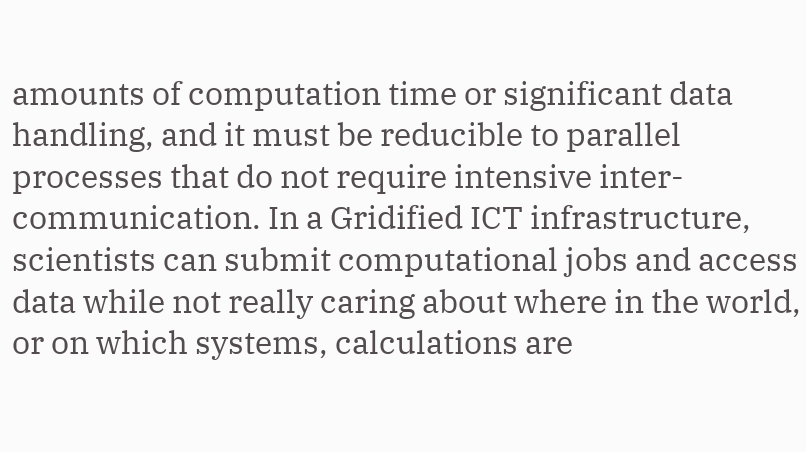amounts of computation time or significant data handling, and it must be reducible to parallel processes that do not require intensive inter-communication. In a Gridified ICT infrastructure, scientists can submit computational jobs and access data while not really caring about where in the world, or on which systems, calculations are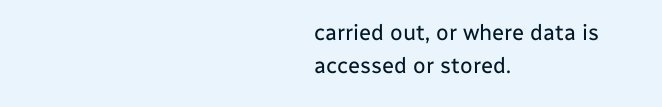carried out, or where data is accessed or stored.